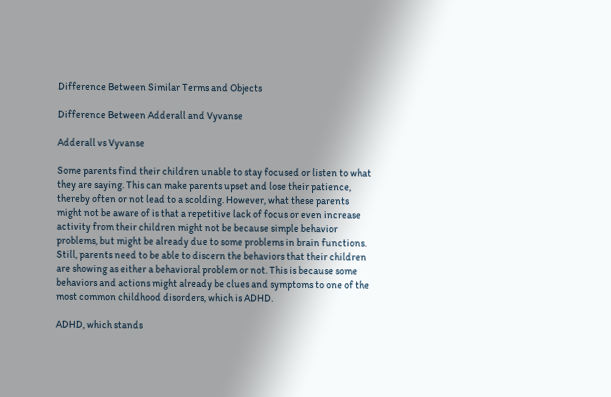Difference Between Similar Terms and Objects

Difference Between Adderall and Vyvanse

Adderall vs Vyvanse

Some parents find their children unable to stay focused or listen to what they are saying. This can make parents upset and lose their patience, thereby often or not lead to a scolding. However, what these parents might not be aware of is that a repetitive lack of focus or even increase activity from their children might not be because simple behavior problems, but might be already due to some problems in brain functions. Still, parents need to be able to discern the behaviors that their children are showing as either a behavioral problem or not. This is because some behaviors and actions might already be clues and symptoms to one of the most common childhood disorders, which is ADHD.

ADHD, which stands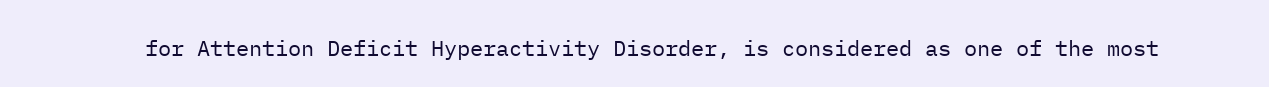for Attention Deficit Hyperactivity Disorder, is considered as one of the most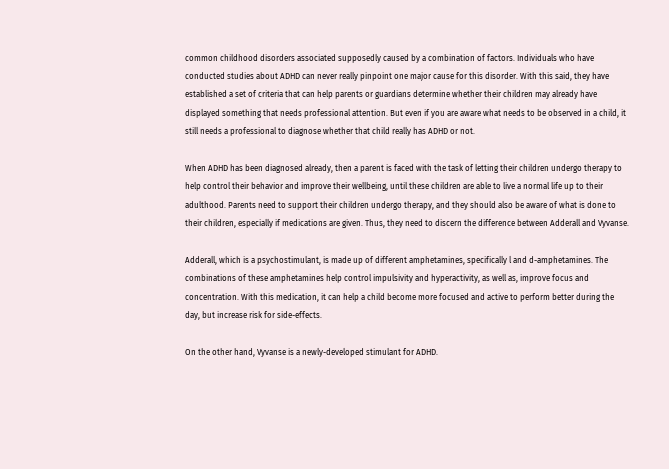common childhood disorders associated supposedly caused by a combination of factors. Individuals who have conducted studies about ADHD can never really pinpoint one major cause for this disorder. With this said, they have established a set of criteria that can help parents or guardians determine whether their children may already have displayed something that needs professional attention. But even if you are aware what needs to be observed in a child, it still needs a professional to diagnose whether that child really has ADHD or not.

When ADHD has been diagnosed already, then a parent is faced with the task of letting their children undergo therapy to help control their behavior and improve their wellbeing, until these children are able to live a normal life up to their adulthood. Parents need to support their children undergo therapy, and they should also be aware of what is done to their children, especially if medications are given. Thus, they need to discern the difference between Adderall and Vyvanse.

Adderall, which is a psychostimulant, is made up of different amphetamines, specifically l and d-amphetamines. The combinations of these amphetamines help control impulsivity and hyperactivity, as well as, improve focus and concentration. With this medication, it can help a child become more focused and active to perform better during the day, but increase risk for side-effects.

On the other hand, Vyvanse is a newly-developed stimulant for ADHD.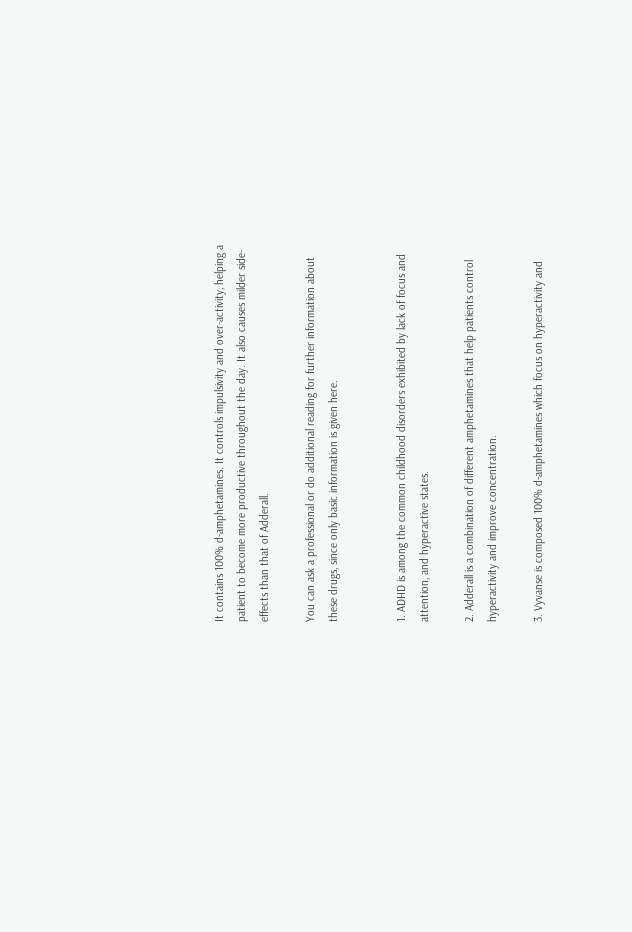It contains 100% d-amphetamines. It controls impulsivity and over-activity, helping a patient to become more productive throughout the day. It also causes milder side-effects than that of Adderall.

You can ask a professional or do additional reading for further information about these drugs, since only basic information is given here.


1. ADHD is among the common childhood disorders exhibited by lack of focus and attention, and hyperactive states.

2. Adderall is a combination of different amphetamines that help patients control hyperactivity and improve concentration.

3. Vyvanse is composed 100% d-amphetamines which focus on hyperactivity and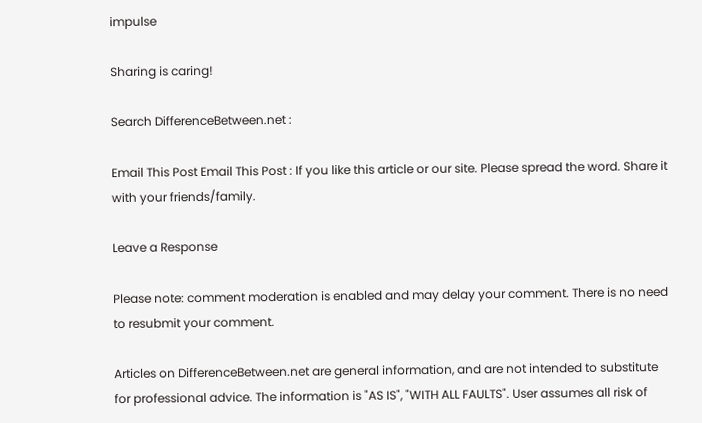impulse

Sharing is caring!

Search DifferenceBetween.net :

Email This Post Email This Post : If you like this article or our site. Please spread the word. Share it with your friends/family.

Leave a Response

Please note: comment moderation is enabled and may delay your comment. There is no need to resubmit your comment.

Articles on DifferenceBetween.net are general information, and are not intended to substitute for professional advice. The information is "AS IS", "WITH ALL FAULTS". User assumes all risk of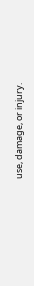use, damage, or injury.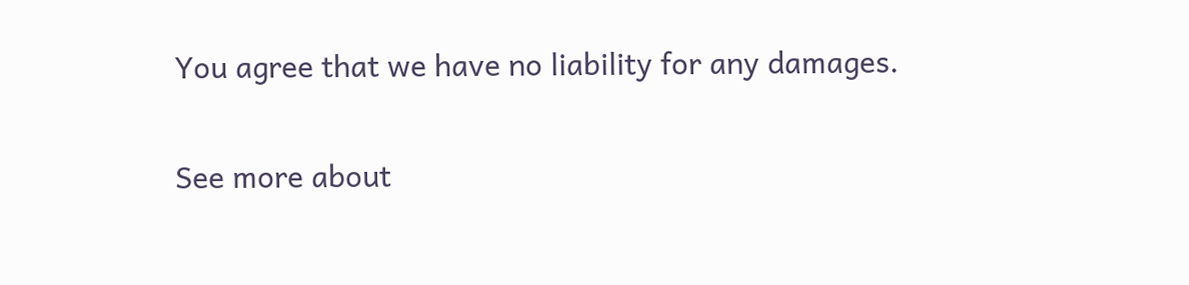You agree that we have no liability for any damages.

See more about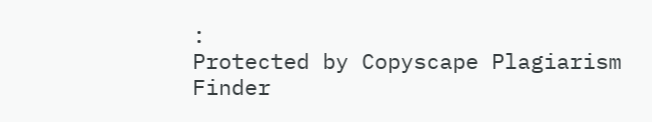:
Protected by Copyscape Plagiarism Finder